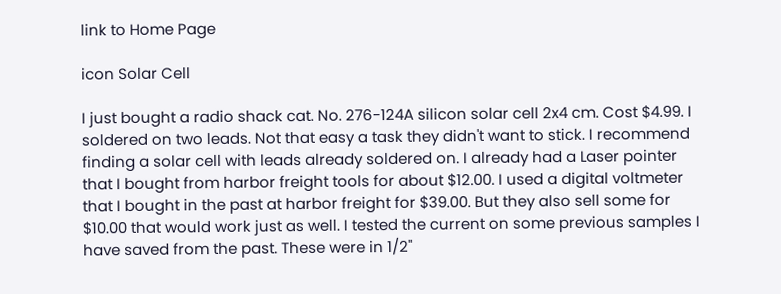link to Home Page

icon Solar Cell

I just bought a radio shack cat. No. 276-124A silicon solar cell 2x4 cm. Cost $4.99. I soldered on two leads. Not that easy a task they didn't want to stick. I recommend finding a solar cell with leads already soldered on. I already had a Laser pointer that I bought from harbor freight tools for about $12.00. I used a digital voltmeter that I bought in the past at harbor freight for $39.00. But they also sell some for $10.00 that would work just as well. I tested the current on some previous samples I have saved from the past. These were in 1/2"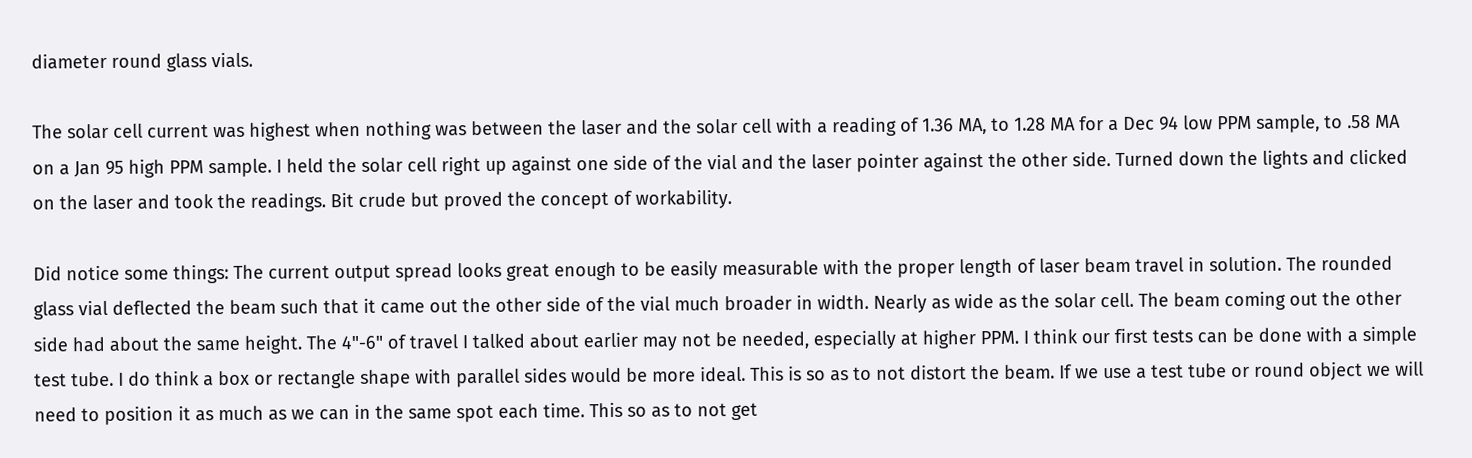diameter round glass vials.

The solar cell current was highest when nothing was between the laser and the solar cell with a reading of 1.36 MA, to 1.28 MA for a Dec 94 low PPM sample, to .58 MA on a Jan 95 high PPM sample. I held the solar cell right up against one side of the vial and the laser pointer against the other side. Turned down the lights and clicked on the laser and took the readings. Bit crude but proved the concept of workability.

Did notice some things: The current output spread looks great enough to be easily measurable with the proper length of laser beam travel in solution. The rounded glass vial deflected the beam such that it came out the other side of the vial much broader in width. Nearly as wide as the solar cell. The beam coming out the other side had about the same height. The 4"-6" of travel I talked about earlier may not be needed, especially at higher PPM. I think our first tests can be done with a simple test tube. I do think a box or rectangle shape with parallel sides would be more ideal. This is so as to not distort the beam. If we use a test tube or round object we will need to position it as much as we can in the same spot each time. This so as to not get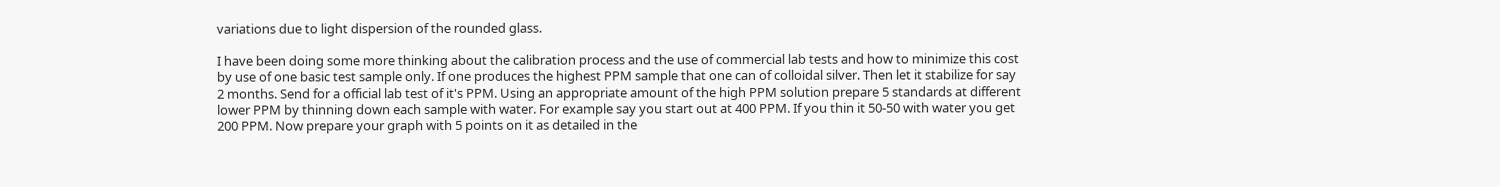variations due to light dispersion of the rounded glass.

I have been doing some more thinking about the calibration process and the use of commercial lab tests and how to minimize this cost by use of one basic test sample only. If one produces the highest PPM sample that one can of colloidal silver. Then let it stabilize for say 2 months. Send for a official lab test of it's PPM. Using an appropriate amount of the high PPM solution prepare 5 standards at different lower PPM by thinning down each sample with water. For example say you start out at 400 PPM. If you thin it 50-50 with water you get 200 PPM. Now prepare your graph with 5 points on it as detailed in the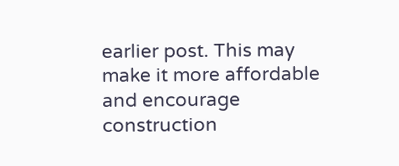earlier post. This may make it more affordable and encourage construction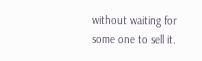without waiting for some one to sell it.